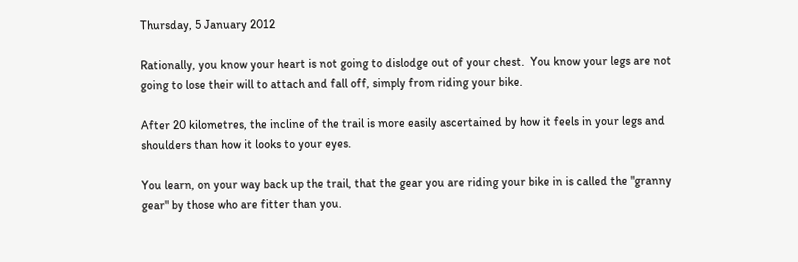Thursday, 5 January 2012

Rationally, you know your heart is not going to dislodge out of your chest.  You know your legs are not going to lose their will to attach and fall off, simply from riding your bike.

After 20 kilometres, the incline of the trail is more easily ascertained by how it feels in your legs and shoulders than how it looks to your eyes.

You learn, on your way back up the trail, that the gear you are riding your bike in is called the "granny gear" by those who are fitter than you.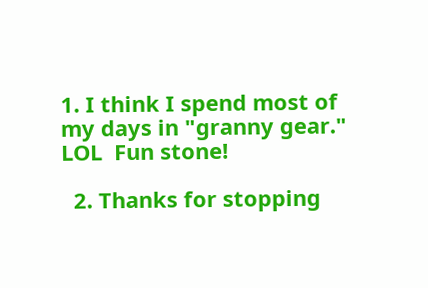1. I think I spend most of my days in "granny gear."  LOL  Fun stone!

  2. Thanks for stopping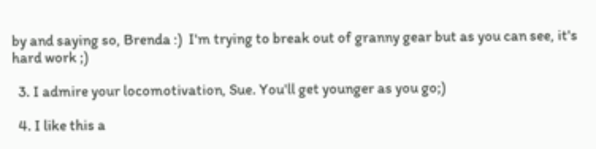by and saying so, Brenda :)  I'm trying to break out of granny gear but as you can see, it's hard work ;)

  3. I admire your locomotivation, Sue. You'll get younger as you go;)

  4. I like this a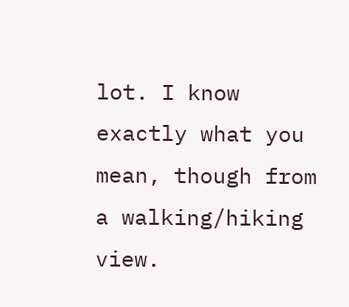lot. I know exactly what you mean, though from a walking/hiking view.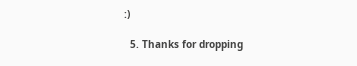:)

  5. Thanks for dropping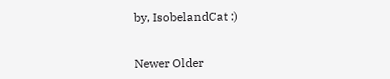by, IsobelandCat :)


Newer Older